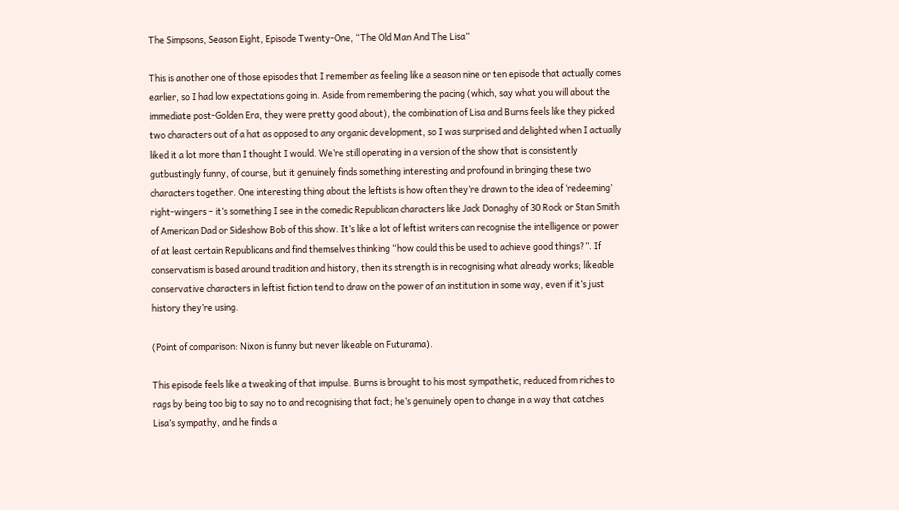The Simpsons, Season Eight, Episode Twenty-One, “The Old Man And The Lisa”

This is another one of those episodes that I remember as feeling like a season nine or ten episode that actually comes earlier, so I had low expectations going in. Aside from remembering the pacing (which, say what you will about the immediate post-Golden Era, they were pretty good about), the combination of Lisa and Burns feels like they picked two characters out of a hat as opposed to any organic development, so I was surprised and delighted when I actually liked it a lot more than I thought I would. We’re still operating in a version of the show that is consistently gutbustingly funny, of course, but it genuinely finds something interesting and profound in bringing these two characters together. One interesting thing about the leftists is how often they’re drawn to the idea of ‘redeeming’ right-wingers – it’s something I see in the comedic Republican characters like Jack Donaghy of 30 Rock or Stan Smith of American Dad or Sideshow Bob of this show. It’s like a lot of leftist writers can recognise the intelligence or power of at least certain Republicans and find themselves thinking “how could this be used to achieve good things?”. If conservatism is based around tradition and history, then its strength is in recognising what already works; likeable conservative characters in leftist fiction tend to draw on the power of an institution in some way, even if it’s just history they’re using.

(Point of comparison: Nixon is funny but never likeable on Futurama).

This episode feels like a tweaking of that impulse. Burns is brought to his most sympathetic, reduced from riches to rags by being too big to say no to and recognising that fact; he’s genuinely open to change in a way that catches Lisa’s sympathy, and he finds a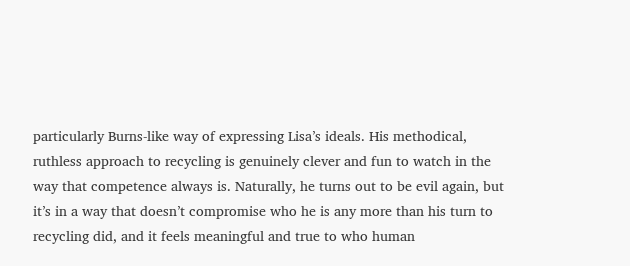particularly Burns-like way of expressing Lisa’s ideals. His methodical, ruthless approach to recycling is genuinely clever and fun to watch in the way that competence always is. Naturally, he turns out to be evil again, but it’s in a way that doesn’t compromise who he is any more than his turn to recycling did, and it feels meaningful and true to who human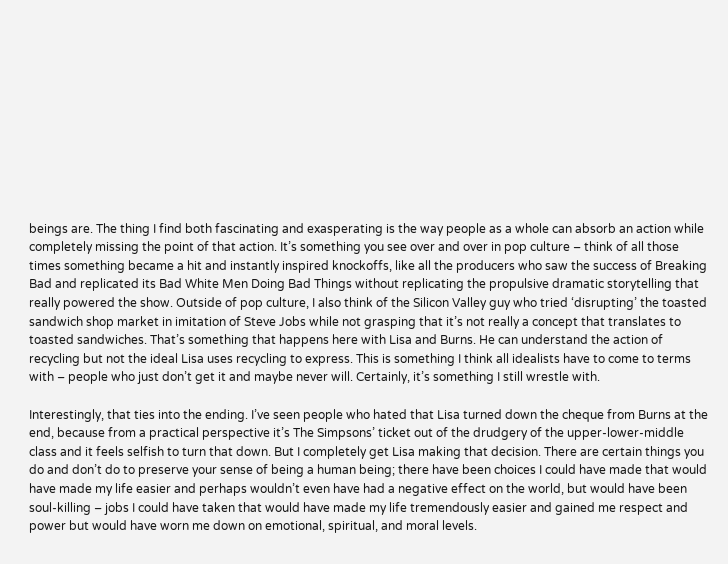beings are. The thing I find both fascinating and exasperating is the way people as a whole can absorb an action while completely missing the point of that action. It’s something you see over and over in pop culture – think of all those times something became a hit and instantly inspired knockoffs, like all the producers who saw the success of Breaking Bad and replicated its Bad White Men Doing Bad Things without replicating the propulsive dramatic storytelling that really powered the show. Outside of pop culture, I also think of the Silicon Valley guy who tried ‘disrupting’ the toasted sandwich shop market in imitation of Steve Jobs while not grasping that it’s not really a concept that translates to toasted sandwiches. That’s something that happens here with Lisa and Burns. He can understand the action of recycling but not the ideal Lisa uses recycling to express. This is something I think all idealists have to come to terms with – people who just don’t get it and maybe never will. Certainly, it’s something I still wrestle with.

Interestingly, that ties into the ending. I’ve seen people who hated that Lisa turned down the cheque from Burns at the end, because from a practical perspective it’s The Simpsons’ ticket out of the drudgery of the upper-lower-middle class and it feels selfish to turn that down. But I completely get Lisa making that decision. There are certain things you do and don’t do to preserve your sense of being a human being; there have been choices I could have made that would have made my life easier and perhaps wouldn’t even have had a negative effect on the world, but would have been soul-killing – jobs I could have taken that would have made my life tremendously easier and gained me respect and power but would have worn me down on emotional, spiritual, and moral levels.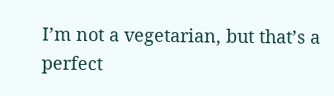I’m not a vegetarian, but that’s a perfect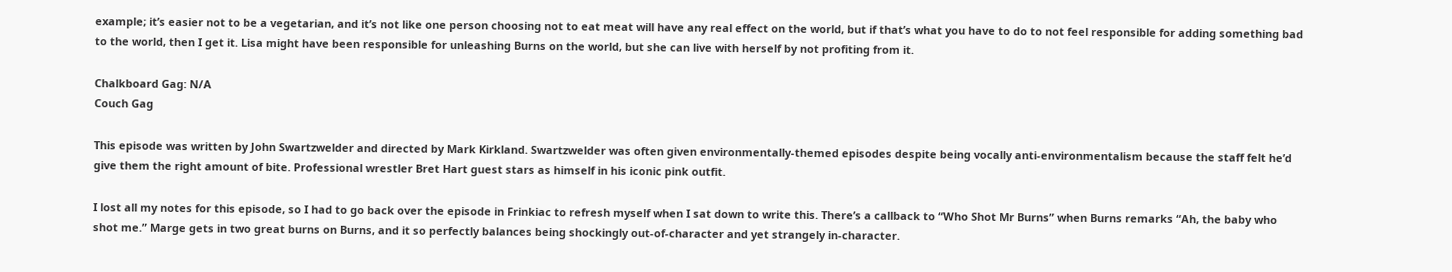example; it’s easier not to be a vegetarian, and it’s not like one person choosing not to eat meat will have any real effect on the world, but if that’s what you have to do to not feel responsible for adding something bad to the world, then I get it. Lisa might have been responsible for unleashing Burns on the world, but she can live with herself by not profiting from it.

Chalkboard Gag: N/A
Couch Gag

This episode was written by John Swartzwelder and directed by Mark Kirkland. Swartzwelder was often given environmentally-themed episodes despite being vocally anti-environmentalism because the staff felt he’d give them the right amount of bite. Professional wrestler Bret Hart guest stars as himself in his iconic pink outfit.

I lost all my notes for this episode, so I had to go back over the episode in Frinkiac to refresh myself when I sat down to write this. There’s a callback to “Who Shot Mr Burns” when Burns remarks “Ah, the baby who shot me.” Marge gets in two great burns on Burns, and it so perfectly balances being shockingly out-of-character and yet strangely in-character.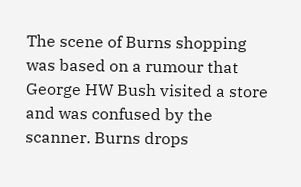The scene of Burns shopping was based on a rumour that George HW Bush visited a store and was confused by the scanner. Burns drops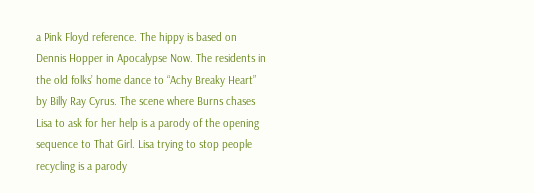a Pink Floyd reference. The hippy is based on Dennis Hopper in Apocalypse Now. The residents in the old folks’ home dance to “Achy Breaky Heart” by Billy Ray Cyrus. The scene where Burns chases Lisa to ask for her help is a parody of the opening sequence to That Girl. Lisa trying to stop people recycling is a parody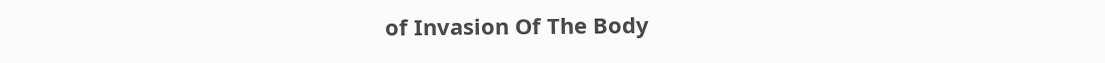of Invasion Of The Body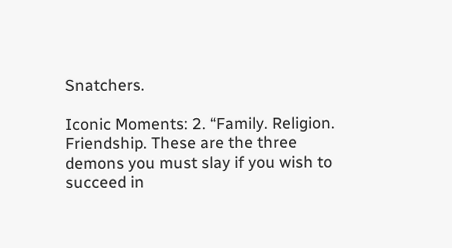Snatchers.

Iconic Moments: 2. “Family. Religion. Friendship. These are the three demons you must slay if you wish to succeed in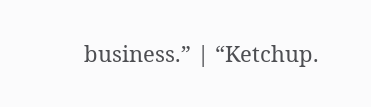business.” | “Ketchup.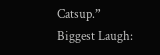Catsup.”
Biggest Laugh: